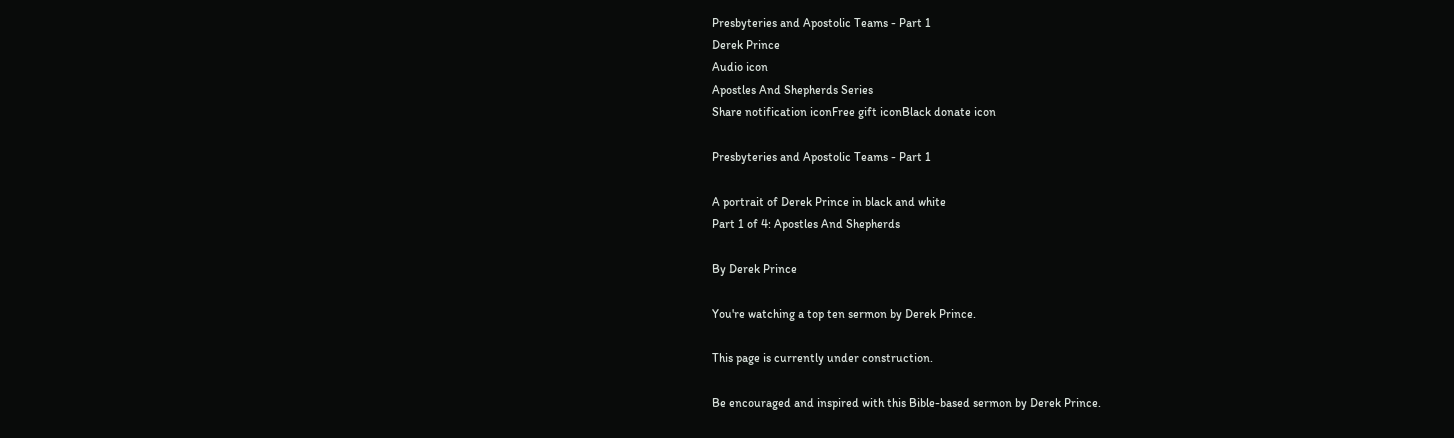Presbyteries and Apostolic Teams - Part 1
Derek Prince
Audio icon
Apostles And Shepherds Series
Share notification iconFree gift iconBlack donate icon

Presbyteries and Apostolic Teams - Part 1

A portrait of Derek Prince in black and white
Part 1 of 4: Apostles And Shepherds

By Derek Prince

You're watching a top ten sermon by Derek Prince.

This page is currently under construction.

Be encouraged and inspired with this Bible-based sermon by Derek Prince.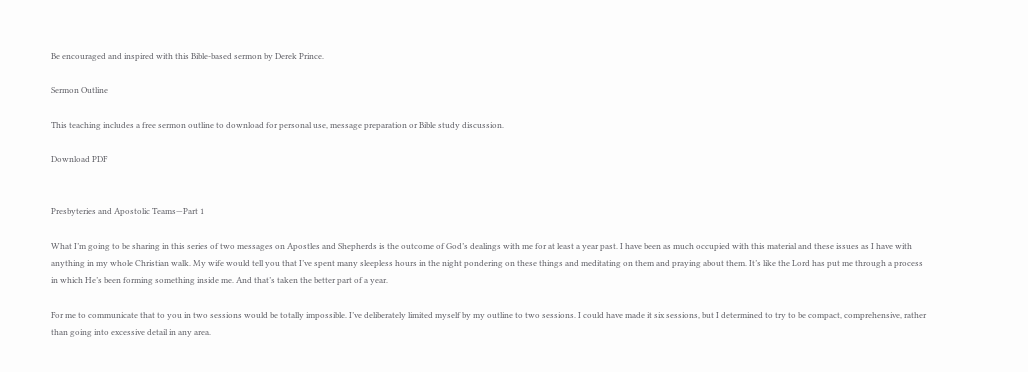Be encouraged and inspired with this Bible-based sermon by Derek Prince.

Sermon Outline

This teaching includes a free sermon outline to download for personal use, message preparation or Bible study discussion.

Download PDF


Presbyteries and Apostolic Teams—Part 1

What I’m going to be sharing in this series of two messages on Apostles and Shepherds is the outcome of God’s dealings with me for at least a year past. I have been as much occupied with this material and these issues as I have with anything in my whole Christian walk. My wife would tell you that I’ve spent many sleepless hours in the night pondering on these things and meditating on them and praying about them. It’s like the Lord has put me through a process in which He’s been forming something inside me. And that’s taken the better part of a year.

For me to communicate that to you in two sessions would be totally impossible. I’ve deliberately limited myself by my outline to two sessions. I could have made it six sessions, but I determined to try to be compact, comprehensive, rather than going into excessive detail in any area.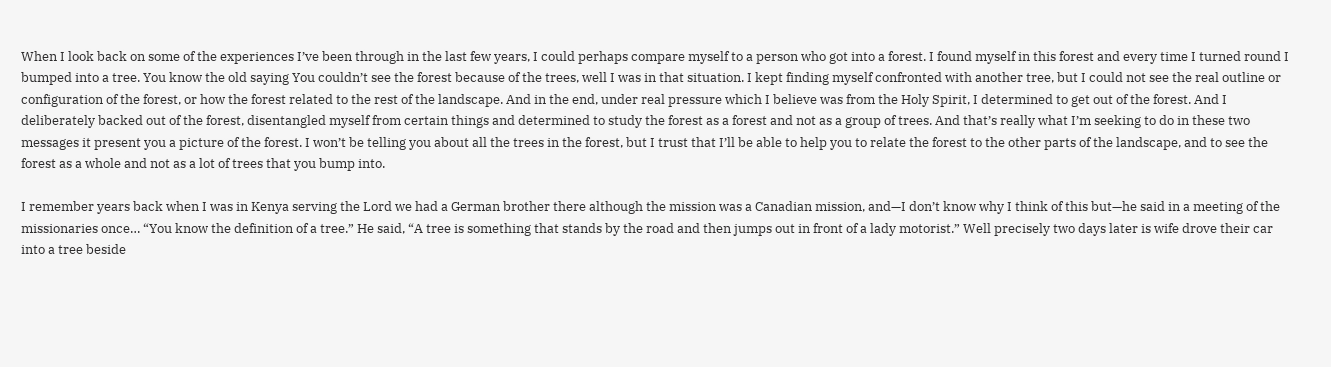When I look back on some of the experiences I’ve been through in the last few years, I could perhaps compare myself to a person who got into a forest. I found myself in this forest and every time I turned round I bumped into a tree. You know the old saying You couldn’t see the forest because of the trees, well I was in that situation. I kept finding myself confronted with another tree, but I could not see the real outline or configuration of the forest, or how the forest related to the rest of the landscape. And in the end, under real pressure which I believe was from the Holy Spirit, I determined to get out of the forest. And I deliberately backed out of the forest, disentangled myself from certain things and determined to study the forest as a forest and not as a group of trees. And that’s really what I’m seeking to do in these two messages it present you a picture of the forest. I won’t be telling you about all the trees in the forest, but I trust that I’ll be able to help you to relate the forest to the other parts of the landscape, and to see the forest as a whole and not as a lot of trees that you bump into.

I remember years back when I was in Kenya serving the Lord we had a German brother there although the mission was a Canadian mission, and—I don’t know why I think of this but—he said in a meeting of the missionaries once… “You know the definition of a tree.” He said, “A tree is something that stands by the road and then jumps out in front of a lady motorist.” Well precisely two days later is wife drove their car into a tree beside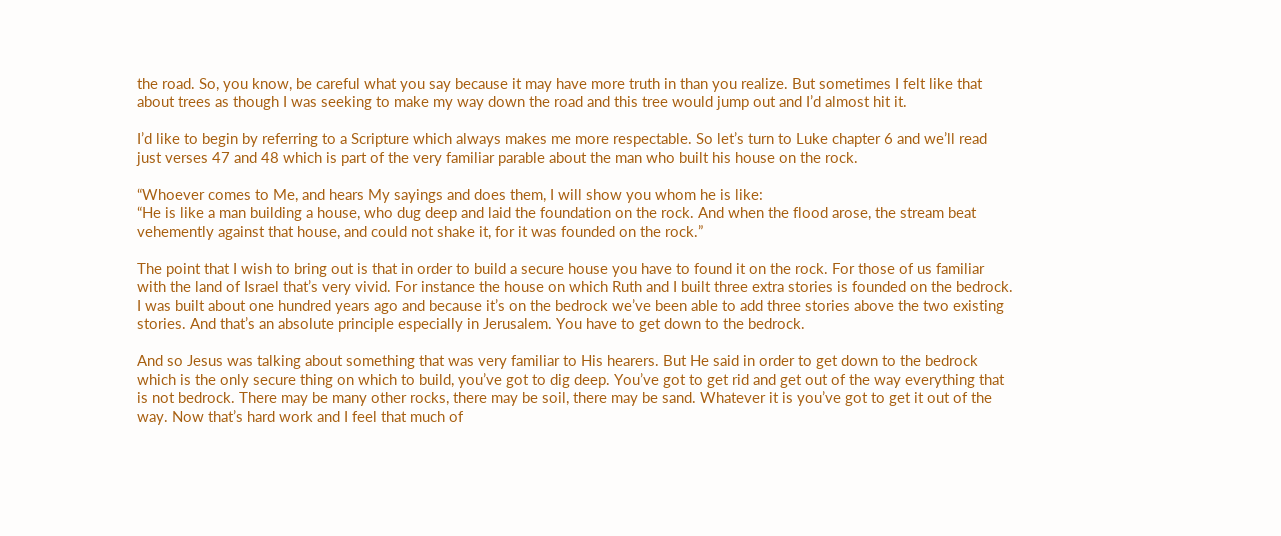the road. So, you know, be careful what you say because it may have more truth in than you realize. But sometimes I felt like that about trees as though I was seeking to make my way down the road and this tree would jump out and I’d almost hit it.

I’d like to begin by referring to a Scripture which always makes me more respectable. So let’s turn to Luke chapter 6 and we’ll read just verses 47 and 48 which is part of the very familiar parable about the man who built his house on the rock.

“Whoever comes to Me, and hears My sayings and does them, I will show you whom he is like:
“He is like a man building a house, who dug deep and laid the foundation on the rock. And when the flood arose, the stream beat vehemently against that house, and could not shake it, for it was founded on the rock.”

The point that I wish to bring out is that in order to build a secure house you have to found it on the rock. For those of us familiar with the land of Israel that’s very vivid. For instance the house on which Ruth and I built three extra stories is founded on the bedrock. I was built about one hundred years ago and because it’s on the bedrock we’ve been able to add three stories above the two existing stories. And that’s an absolute principle especially in Jerusalem. You have to get down to the bedrock.

And so Jesus was talking about something that was very familiar to His hearers. But He said in order to get down to the bedrock which is the only secure thing on which to build, you’ve got to dig deep. You’ve got to get rid and get out of the way everything that is not bedrock. There may be many other rocks, there may be soil, there may be sand. Whatever it is you’ve got to get it out of the way. Now that’s hard work and I feel that much of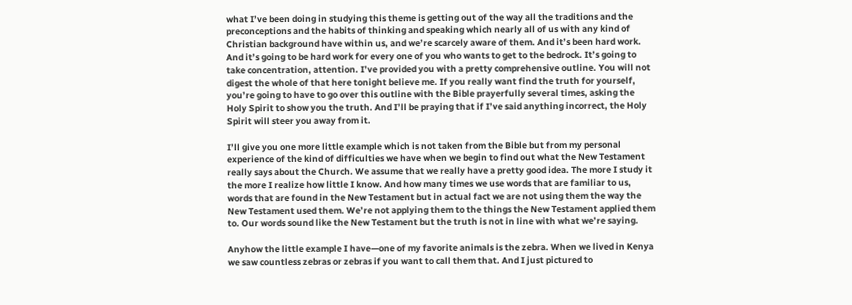what I’ve been doing in studying this theme is getting out of the way all the traditions and the preconceptions and the habits of thinking and speaking which nearly all of us with any kind of Christian background have within us, and we’re scarcely aware of them. And it’s been hard work. And it’s going to be hard work for every one of you who wants to get to the bedrock. It’s going to take concentration, attention. I’ve provided you with a pretty comprehensive outline. You will not digest the whole of that here tonight believe me. If you really want find the truth for yourself, you’re going to have to go over this outline with the Bible prayerfully several times, asking the Holy Spirit to show you the truth. And I’ll be praying that if I’ve said anything incorrect, the Holy Spirit will steer you away from it.

I’ll give you one more little example which is not taken from the Bible but from my personal experience of the kind of difficulties we have when we begin to find out what the New Testament really says about the Church. We assume that we really have a pretty good idea. The more I study it the more I realize how little I know. And how many times we use words that are familiar to us, words that are found in the New Testament but in actual fact we are not using them the way the New Testament used them. We’re not applying them to the things the New Testament applied them to. Our words sound like the New Testament but the truth is not in line with what we’re saying.

Anyhow the little example I have—one of my favorite animals is the zebra. When we lived in Kenya we saw countless zebras or zebras if you want to call them that. And I just pictured to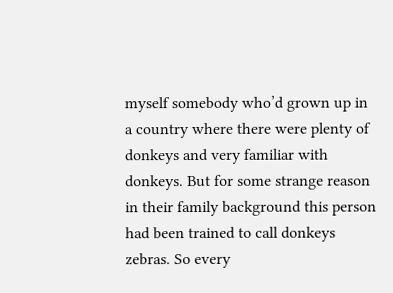myself somebody who’d grown up in a country where there were plenty of donkeys and very familiar with donkeys. But for some strange reason in their family background this person had been trained to call donkeys zebras. So every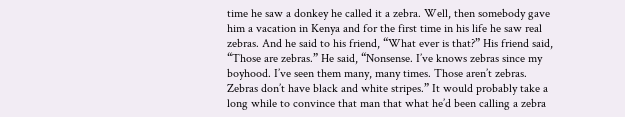time he saw a donkey he called it a zebra. Well, then somebody gave him a vacation in Kenya and for the first time in his life he saw real zebras. And he said to his friend, “What ever is that?” His friend said, “Those are zebras.” He said, “Nonsense. I’ve knows zebras since my boyhood. I’ve seen them many, many times. Those aren’t zebras. Zebras don’t have black and white stripes.” It would probably take a long while to convince that man that what he’d been calling a zebra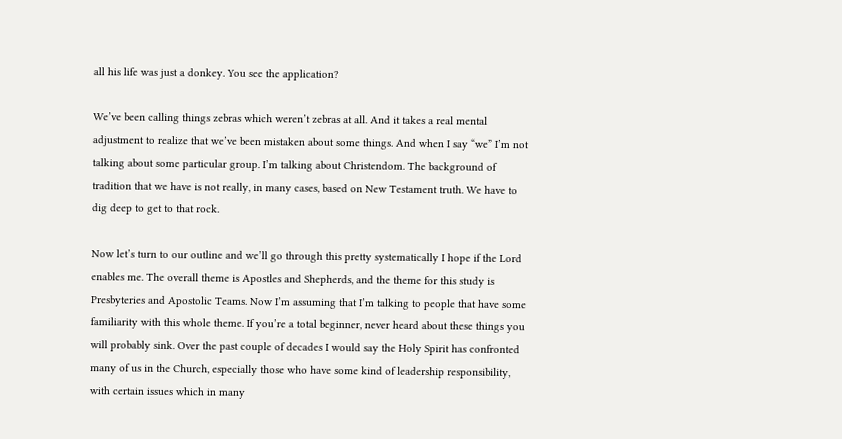all his life was just a donkey. You see the application?

We’ve been calling things zebras which weren’t zebras at all. And it takes a real mental adjustment to realize that we’ve been mistaken about some things. And when I say “we” I’m not talking about some particular group. I’m talking about Christendom. The background of tradition that we have is not really, in many cases, based on New Testament truth. We have to dig deep to get to that rock.

Now let’s turn to our outline and we’ll go through this pretty systematically I hope if the Lord enables me. The overall theme is Apostles and Shepherds, and the theme for this study is Presbyteries and Apostolic Teams. Now I’m assuming that I’m talking to people that have some familiarity with this whole theme. If you’re a total beginner, never heard about these things you will probably sink. Over the past couple of decades I would say the Holy Spirit has confronted many of us in the Church, especially those who have some kind of leadership responsibility, with certain issues which in many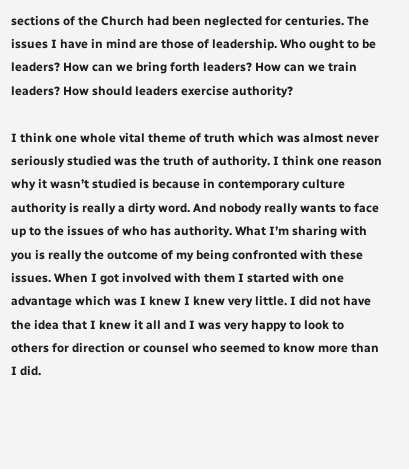sections of the Church had been neglected for centuries. The issues I have in mind are those of leadership. Who ought to be leaders? How can we bring forth leaders? How can we train leaders? How should leaders exercise authority?

I think one whole vital theme of truth which was almost never seriously studied was the truth of authority. I think one reason why it wasn’t studied is because in contemporary culture authority is really a dirty word. And nobody really wants to face up to the issues of who has authority. What I’m sharing with you is really the outcome of my being confronted with these issues. When I got involved with them I started with one advantage which was I knew I knew very little. I did not have the idea that I knew it all and I was very happy to look to others for direction or counsel who seemed to know more than I did.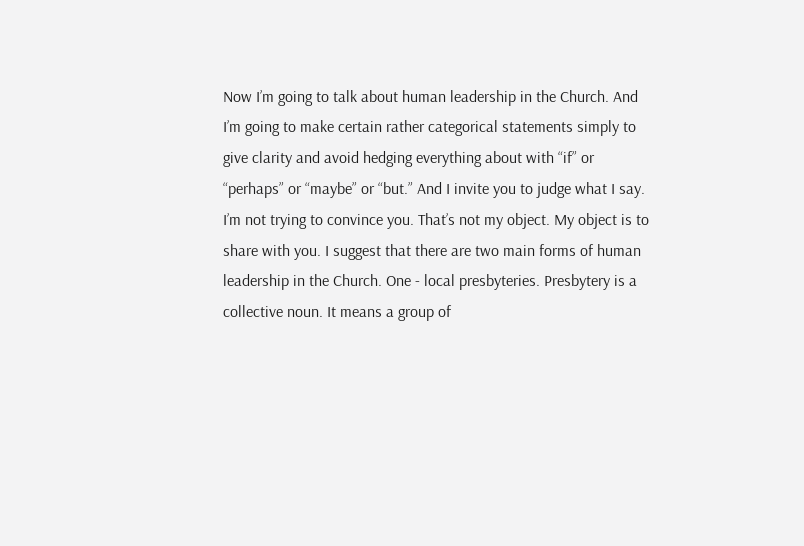Now I’m going to talk about human leadership in the Church. And I’m going to make certain rather categorical statements simply to give clarity and avoid hedging everything about with “if” or “perhaps” or “maybe” or “but.” And I invite you to judge what I say. I’m not trying to convince you. That’s not my object. My object is to share with you. I suggest that there are two main forms of human leadership in the Church. One - local presbyteries. Presbytery is a collective noun. It means a group of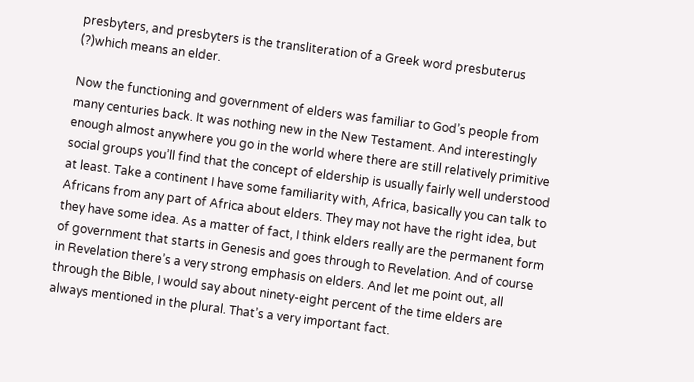presbyters, and presbyters is the transliteration of a Greek word presbuterus (?)which means an elder.

Now the functioning and government of elders was familiar to God’s people from many centuries back. It was nothing new in the New Testament. And interestingly enough almost anywhere you go in the world where there are still relatively primitive social groups you’ll find that the concept of eldership is usually fairly well understood at least. Take a continent I have some familiarity with, Africa, basically you can talk to Africans from any part of Africa about elders. They may not have the right idea, but they have some idea. As a matter of fact, I think elders really are the permanent form of government that starts in Genesis and goes through to Revelation. And of course in Revelation there’s a very strong emphasis on elders. And let me point out, all through the Bible, I would say about ninety-eight percent of the time elders are always mentioned in the plural. That’s a very important fact.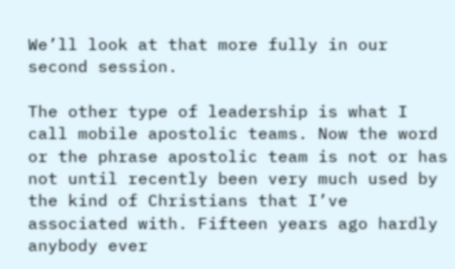We’ll look at that more fully in our second session.

The other type of leadership is what I call mobile apostolic teams. Now the word or the phrase apostolic team is not or has not until recently been very much used by the kind of Christians that I’ve associated with. Fifteen years ago hardly anybody ever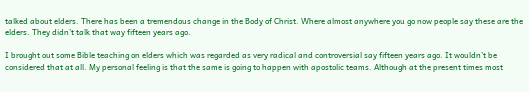talked about elders. There has been a tremendous change in the Body of Christ. Where almost anywhere you go now people say these are the elders. They didn’t talk that way fifteen years ago.

I brought out some Bible teaching on elders which was regarded as very radical and controversial say fifteen years ago. It wouldn’t be considered that at all. My personal feeling is that the same is going to happen with apostolic teams. Although at the present times most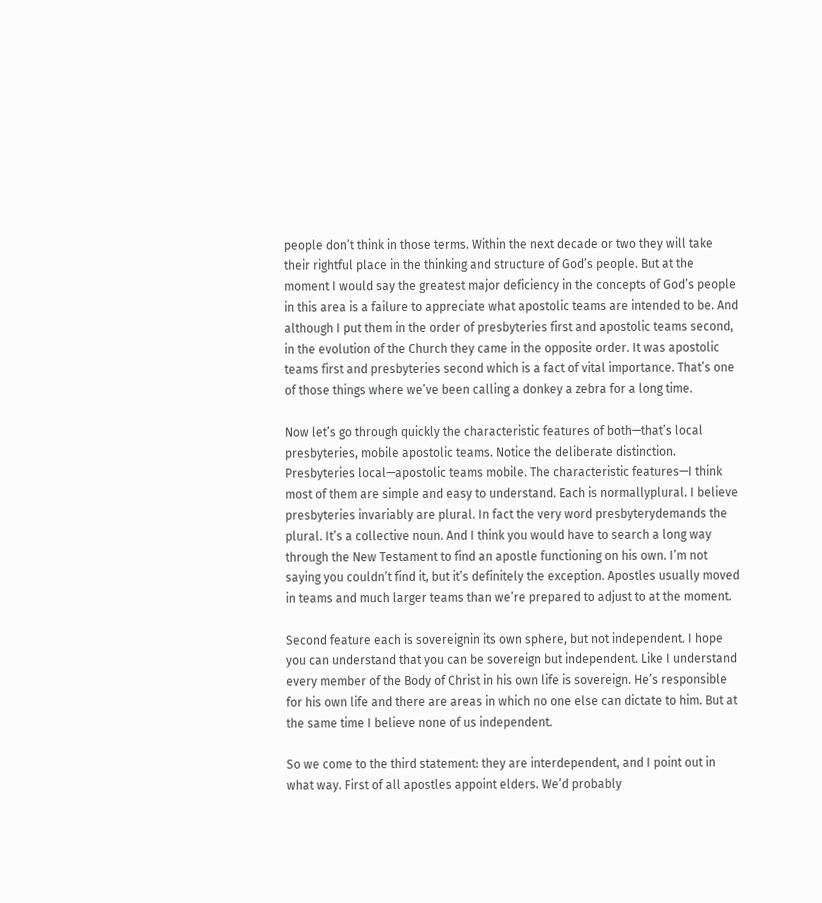people don’t think in those terms. Within the next decade or two they will take their rightful place in the thinking and structure of God’s people. But at the moment I would say the greatest major deficiency in the concepts of God’s people in this area is a failure to appreciate what apostolic teams are intended to be. And although I put them in the order of presbyteries first and apostolic teams second, in the evolution of the Church they came in the opposite order. It was apostolic teams first and presbyteries second which is a fact of vital importance. That’s one of those things where we’ve been calling a donkey a zebra for a long time.

Now let’s go through quickly the characteristic features of both—that’s local presbyteries, mobile apostolic teams. Notice the deliberate distinction. Presbyteries local—apostolic teams mobile. The characteristic features—I think most of them are simple and easy to understand. Each is normallyplural. I believe presbyteries invariably are plural. In fact the very word presbyterydemands the plural. It’s a collective noun. And I think you would have to search a long way through the New Testament to find an apostle functioning on his own. I’m not saying you couldn’t find it, but it’s definitely the exception. Apostles usually moved in teams and much larger teams than we’re prepared to adjust to at the moment.

Second feature each is sovereignin its own sphere, but not independent. I hope you can understand that you can be sovereign but independent. Like I understand every member of the Body of Christ in his own life is sovereign. He’s responsible for his own life and there are areas in which no one else can dictate to him. But at the same time I believe none of us independent.

So we come to the third statement: they are interdependent, and I point out in what way. First of all apostles appoint elders. We’d probably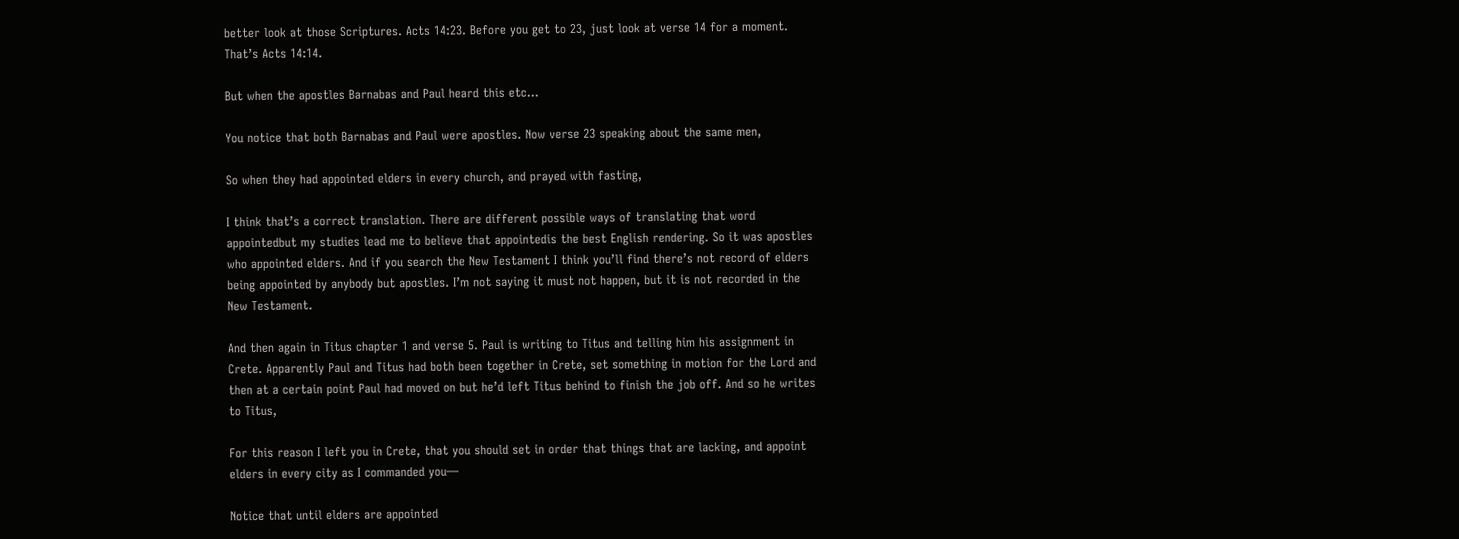better look at those Scriptures. Acts 14:23. Before you get to 23, just look at verse 14 for a moment. That’s Acts 14:14.

But when the apostles Barnabas and Paul heard this etc…

You notice that both Barnabas and Paul were apostles. Now verse 23 speaking about the same men,

So when they had appointed elders in every church, and prayed with fasting,

I think that’s a correct translation. There are different possible ways of translating that word appointedbut my studies lead me to believe that appointedis the best English rendering. So it was apostles who appointed elders. And if you search the New Testament I think you’ll find there’s not record of elders being appointed by anybody but apostles. I’m not saying it must not happen, but it is not recorded in the New Testament.

And then again in Titus chapter 1 and verse 5. Paul is writing to Titus and telling him his assignment in Crete. Apparently Paul and Titus had both been together in Crete, set something in motion for the Lord and then at a certain point Paul had moved on but he’d left Titus behind to finish the job off. And so he writes to Titus,

For this reason I left you in Crete, that you should set in order that things that are lacking, and appoint elders in every city as I commanded you—

Notice that until elders are appointed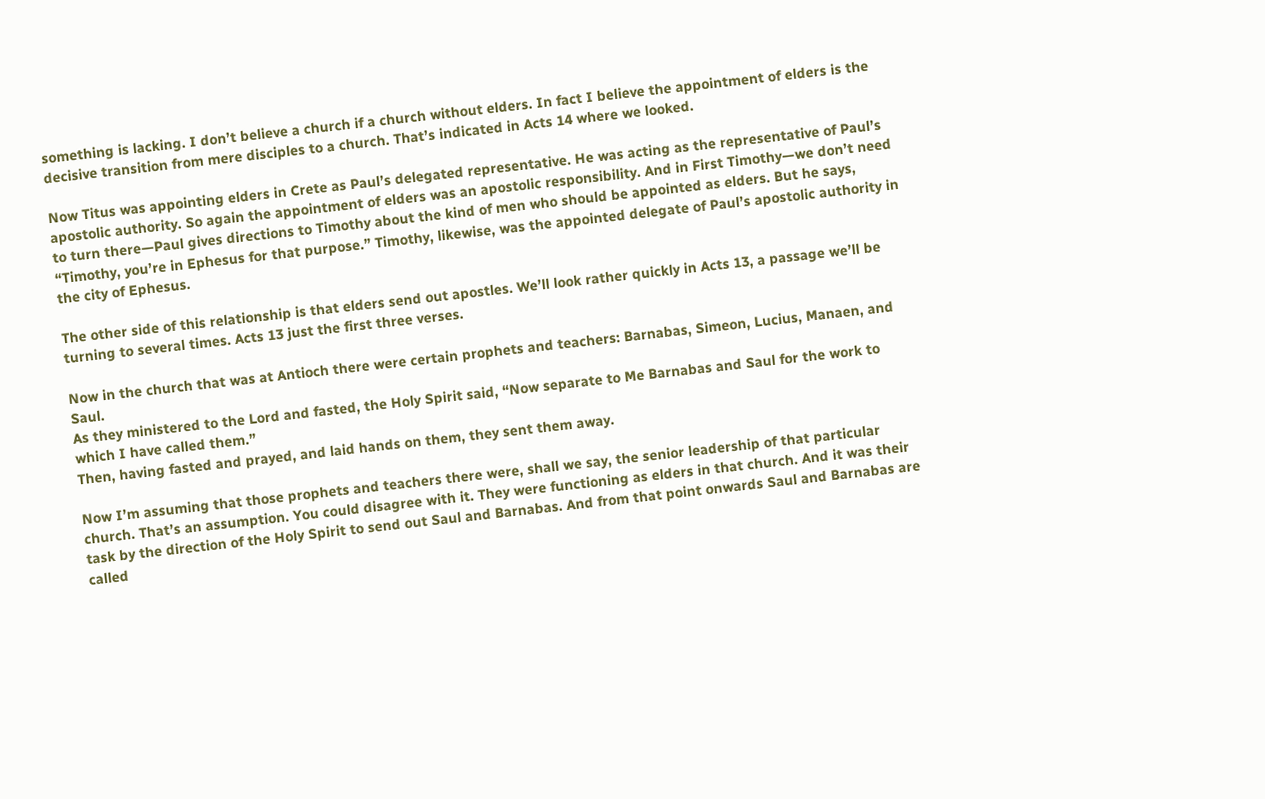something is lacking. I don’t believe a church if a church without elders. In fact I believe the appointment of elders is the decisive transition from mere disciples to a church. That’s indicated in Acts 14 where we looked.

Now Titus was appointing elders in Crete as Paul’s delegated representative. He was acting as the representative of Paul’s apostolic authority. So again the appointment of elders was an apostolic responsibility. And in First Timothy—we don’t need to turn there—Paul gives directions to Timothy about the kind of men who should be appointed as elders. But he says, “Timothy, you’re in Ephesus for that purpose.” Timothy, likewise, was the appointed delegate of Paul’s apostolic authority in the city of Ephesus.

The other side of this relationship is that elders send out apostles. We’ll look rather quickly in Acts 13, a passage we’ll be turning to several times. Acts 13 just the first three verses.

Now in the church that was at Antioch there were certain prophets and teachers: Barnabas, Simeon, Lucius, Manaen, and Saul.
As they ministered to the Lord and fasted, the Holy Spirit said, “Now separate to Me Barnabas and Saul for the work to which I have called them.”
Then, having fasted and prayed, and laid hands on them, they sent them away.

Now I’m assuming that those prophets and teachers there were, shall we say, the senior leadership of that particular church. That’s an assumption. You could disagree with it. They were functioning as elders in that church. And it was their task by the direction of the Holy Spirit to send out Saul and Barnabas. And from that point onwards Saul and Barnabas are called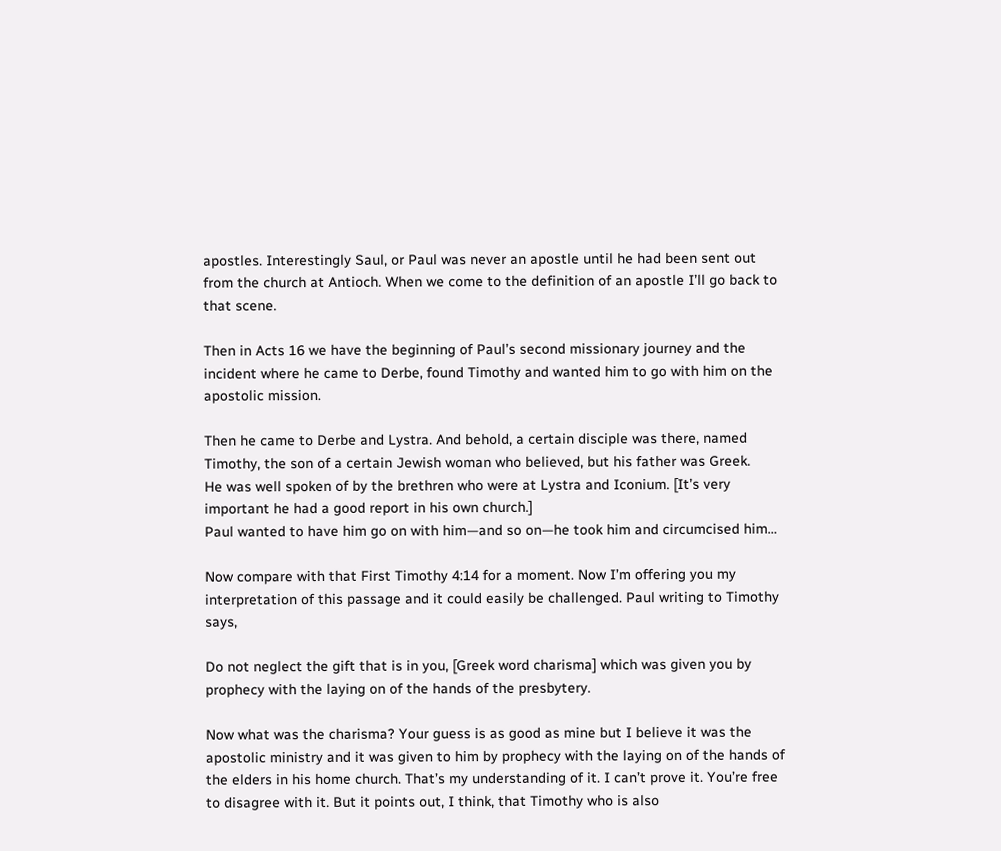apostles. Interestingly Saul, or Paul was never an apostle until he had been sent out from the church at Antioch. When we come to the definition of an apostle I’ll go back to that scene.

Then in Acts 16 we have the beginning of Paul’s second missionary journey and the incident where he came to Derbe, found Timothy and wanted him to go with him on the apostolic mission.

Then he came to Derbe and Lystra. And behold, a certain disciple was there, named Timothy, the son of a certain Jewish woman who believed, but his father was Greek.
He was well spoken of by the brethren who were at Lystra and Iconium. [It’s very important he had a good report in his own church.]
Paul wanted to have him go on with him—and so on—he took him and circumcised him…

Now compare with that First Timothy 4:14 for a moment. Now I’m offering you my interpretation of this passage and it could easily be challenged. Paul writing to Timothy says,

Do not neglect the gift that is in you, [Greek word charisma] which was given you by prophecy with the laying on of the hands of the presbytery.

Now what was the charisma? Your guess is as good as mine but I believe it was the apostolic ministry and it was given to him by prophecy with the laying on of the hands of the elders in his home church. That’s my understanding of it. I can’t prove it. You’re free to disagree with it. But it points out, I think, that Timothy who is also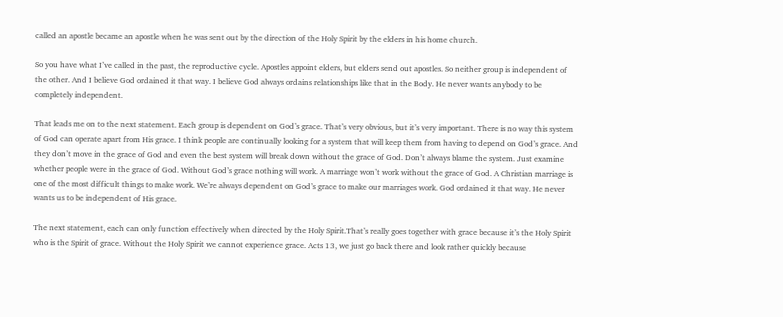called an apostle became an apostle when he was sent out by the direction of the Holy Spirit by the elders in his home church.

So you have what I’ve called in the past, the reproductive cycle. Apostles appoint elders, but elders send out apostles. So neither group is independent of the other. And I believe God ordained it that way. I believe God always ordains relationships like that in the Body. He never wants anybody to be completely independent.

That leads me on to the next statement. Each group is dependent on God’s grace. That’s very obvious, but it’s very important. There is no way this system of God can operate apart from His grace. I think people are continually looking for a system that will keep them from having to depend on God’s grace. And they don’t move in the grace of God and even the best system will break down without the grace of God. Don’t always blame the system. Just examine whether people were in the grace of God. Without God’s grace nothing will work. A marriage won’t work without the grace of God. A Christian marriage is one of the most difficult things to make work. We’re always dependent on God’s grace to make our marriages work. God ordained it that way. He never wants us to be independent of His grace.

The next statement, each can only function effectively when directed by the Holy Spirit.That’s really goes together with grace because it’s the Holy Spirit who is the Spirit of grace. Without the Holy Spirit we cannot experience grace. Acts 13, we just go back there and look rather quickly because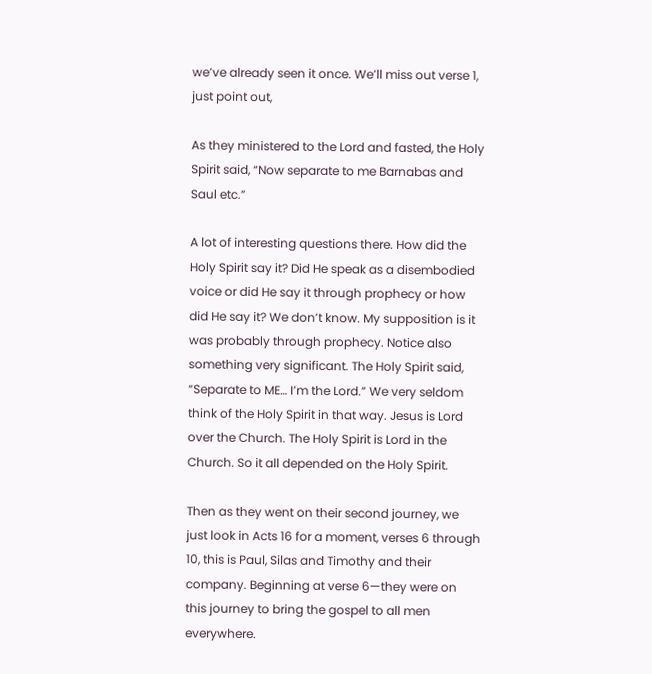we’ve already seen it once. We’ll miss out verse 1, just point out,

As they ministered to the Lord and fasted, the Holy Spirit said, “Now separate to me Barnabas and Saul etc.”

A lot of interesting questions there. How did the Holy Spirit say it? Did He speak as a disembodied voice or did He say it through prophecy or how did He say it? We don’t know. My supposition is it was probably through prophecy. Notice also something very significant. The Holy Spirit said, “Separate to ME… I’m the Lord.” We very seldom think of the Holy Spirit in that way. Jesus is Lord over the Church. The Holy Spirit is Lord in the Church. So it all depended on the Holy Spirit.

Then as they went on their second journey, we just look in Acts 16 for a moment, verses 6 through 10, this is Paul, Silas and Timothy and their company. Beginning at verse 6—they were on this journey to bring the gospel to all men everywhere.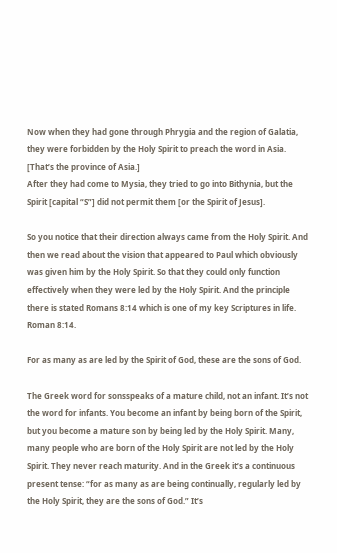Now when they had gone through Phrygia and the region of Galatia, they were forbidden by the Holy Spirit to preach the word in Asia. [That’s the province of Asia.]
After they had come to Mysia, they tried to go into Bithynia, but the Spirit [capital “S”] did not permit them [or the Spirit of Jesus].

So you notice that their direction always came from the Holy Spirit. And then we read about the vision that appeared to Paul which obviously was given him by the Holy Spirit. So that they could only function effectively when they were led by the Holy Spirit. And the principle there is stated Romans 8:14 which is one of my key Scriptures in life. Roman 8:14.

For as many as are led by the Spirit of God, these are the sons of God.

The Greek word for sonsspeaks of a mature child, not an infant. It’s not the word for infants. You become an infant by being born of the Spirit, but you become a mature son by being led by the Holy Spirit. Many, many people who are born of the Holy Spirit are not led by the Holy Spirit. They never reach maturity. And in the Greek it’s a continuous present tense: “for as many as are being continually, regularly led by the Holy Spirit, they are the sons of God.” It’s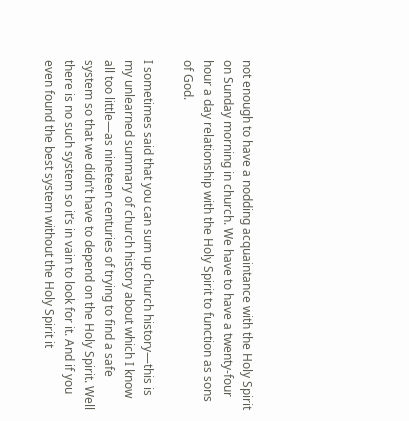not enough to have a nodding acquaintance with the Holy Spirit on Sunday morning in church. We have to have a twenty-four hour a day relationship with the Holy Spirit to function as sons of God.

I sometimes said that you can sum up church history—this is my unlearned summary of church history about which I know all too little—as nineteen centuries of trying to find a safe system so that we didn’t have to depend on the Holy Spirit. Well there is no such system so it’s in vain to look for it. And if you even found the best system without the Holy Spirit it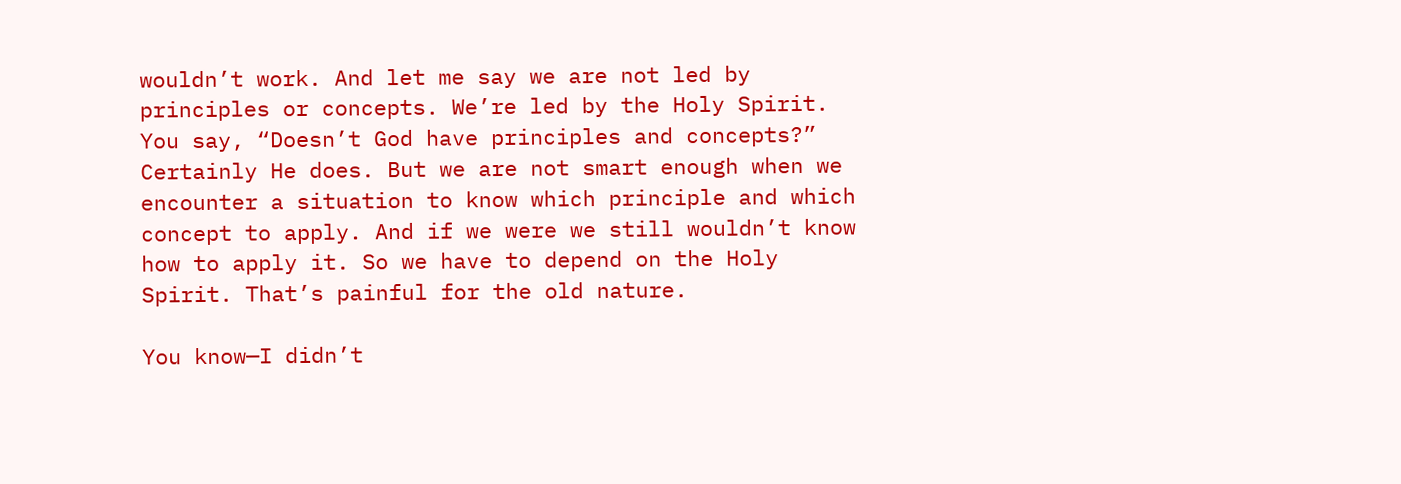wouldn’t work. And let me say we are not led by principles or concepts. We’re led by the Holy Spirit. You say, “Doesn’t God have principles and concepts?” Certainly He does. But we are not smart enough when we encounter a situation to know which principle and which concept to apply. And if we were we still wouldn’t know how to apply it. So we have to depend on the Holy Spirit. That’s painful for the old nature.

You know—I didn’t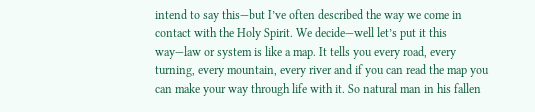intend to say this—but I’ve often described the way we come in contact with the Holy Spirit. We decide—well let’s put it this way—law or system is like a map. It tells you every road, every turning, every mountain, every river and if you can read the map you can make your way through life with it. So natural man in his fallen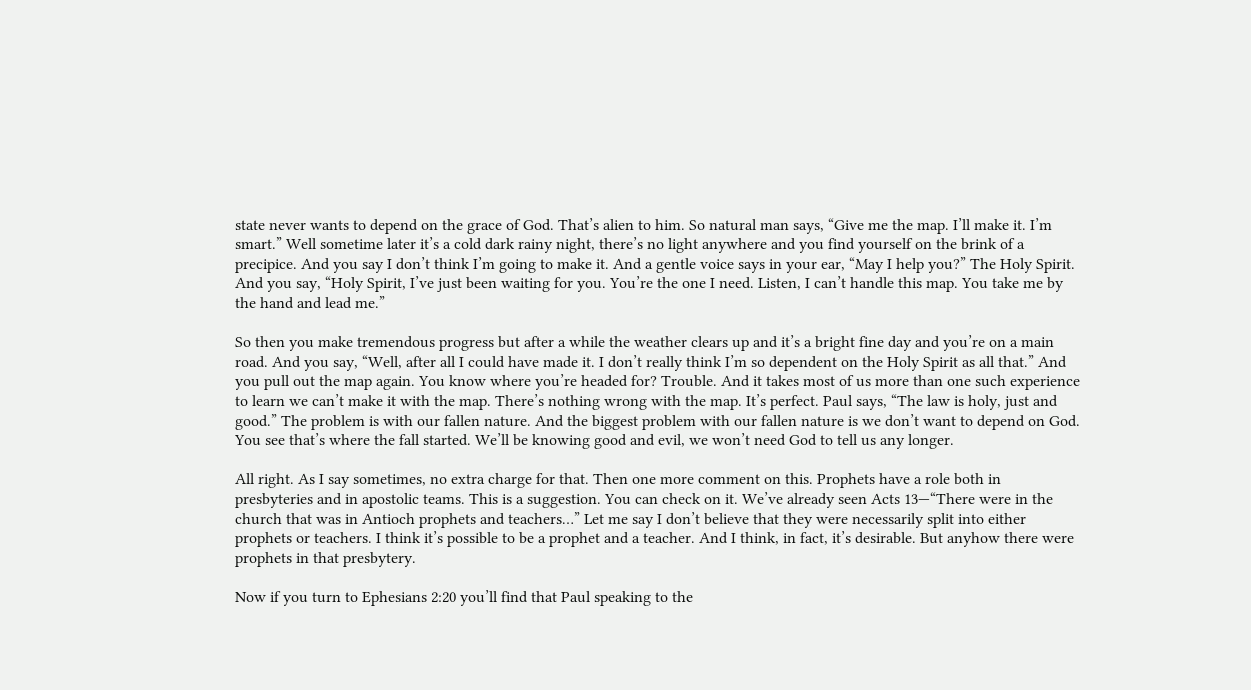state never wants to depend on the grace of God. That’s alien to him. So natural man says, “Give me the map. I’ll make it. I’m smart.” Well sometime later it’s a cold dark rainy night, there’s no light anywhere and you find yourself on the brink of a precipice. And you say I don’t think I’m going to make it. And a gentle voice says in your ear, “May I help you?” The Holy Spirit. And you say, “Holy Spirit, I’ve just been waiting for you. You’re the one I need. Listen, I can’t handle this map. You take me by the hand and lead me.”

So then you make tremendous progress but after a while the weather clears up and it’s a bright fine day and you’re on a main road. And you say, “Well, after all I could have made it. I don’t really think I’m so dependent on the Holy Spirit as all that.” And you pull out the map again. You know where you’re headed for? Trouble. And it takes most of us more than one such experience to learn we can’t make it with the map. There’s nothing wrong with the map. It’s perfect. Paul says, “The law is holy, just and good.” The problem is with our fallen nature. And the biggest problem with our fallen nature is we don’t want to depend on God. You see that’s where the fall started. We’ll be knowing good and evil, we won’t need God to tell us any longer.

All right. As I say sometimes, no extra charge for that. Then one more comment on this. Prophets have a role both in presbyteries and in apostolic teams. This is a suggestion. You can check on it. We’ve already seen Acts 13—“There were in the church that was in Antioch prophets and teachers…” Let me say I don’t believe that they were necessarily split into either prophets or teachers. I think it’s possible to be a prophet and a teacher. And I think, in fact, it’s desirable. But anyhow there were prophets in that presbytery.

Now if you turn to Ephesians 2:20 you’ll find that Paul speaking to the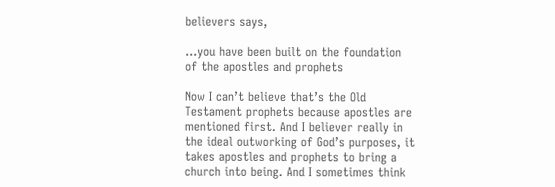believers says,

…you have been built on the foundation of the apostles and prophets

Now I can’t believe that’s the Old Testament prophets because apostles are mentioned first. And I believer really in the ideal outworking of God’s purposes, it takes apostles and prophets to bring a church into being. And I sometimes think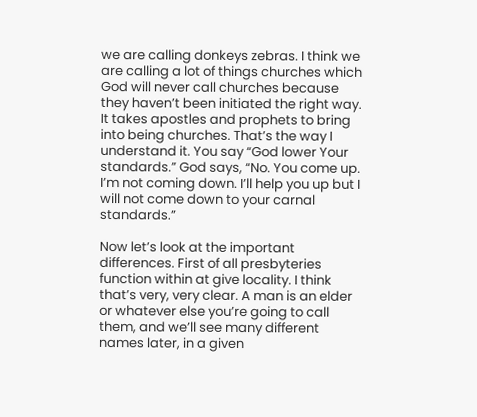we are calling donkeys zebras. I think we are calling a lot of things churches which God will never call churches because they haven’t been initiated the right way. It takes apostles and prophets to bring into being churches. That’s the way I understand it. You say “God lower Your standards.” God says, “No. You come up. I’m not coming down. I’ll help you up but I will not come down to your carnal standards.”

Now let’s look at the important differences. First of all presbyteries function within at give locality. I think that’s very, very clear. A man is an elder or whatever else you’re going to call them, and we’ll see many different names later, in a given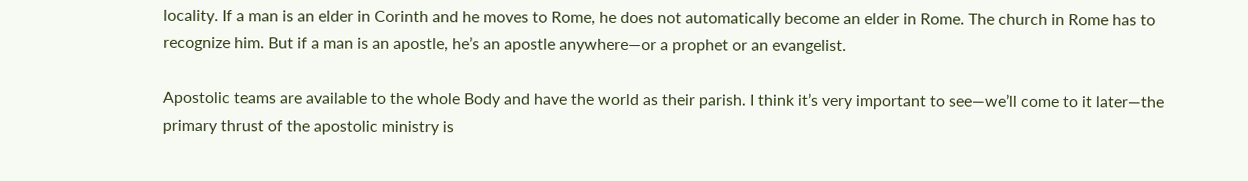locality. If a man is an elder in Corinth and he moves to Rome, he does not automatically become an elder in Rome. The church in Rome has to recognize him. But if a man is an apostle, he’s an apostle anywhere—or a prophet or an evangelist.

Apostolic teams are available to the whole Body and have the world as their parish. I think it’s very important to see—we’ll come to it later—the primary thrust of the apostolic ministry is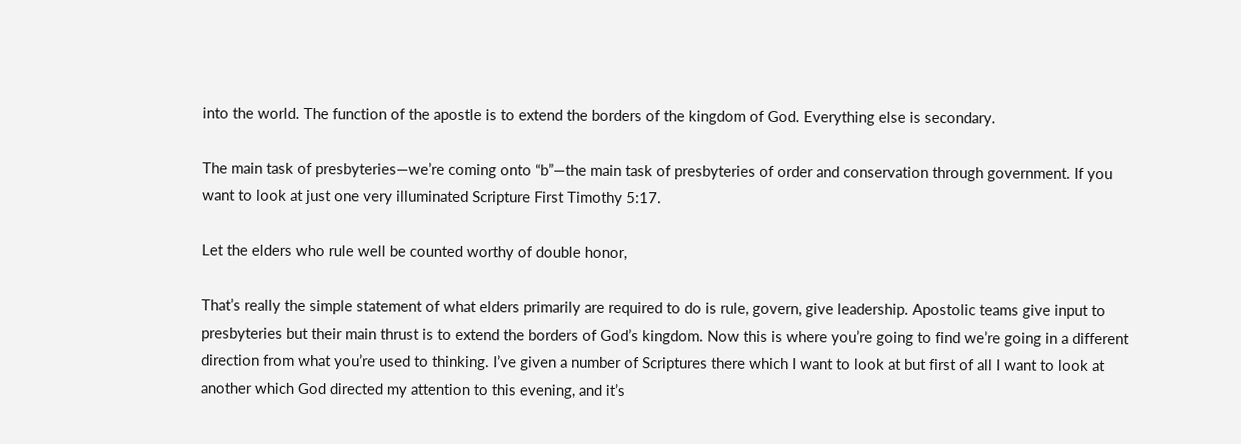into the world. The function of the apostle is to extend the borders of the kingdom of God. Everything else is secondary.

The main task of presbyteries—we’re coming onto “b”—the main task of presbyteries of order and conservation through government. If you want to look at just one very illuminated Scripture First Timothy 5:17.

Let the elders who rule well be counted worthy of double honor,

That’s really the simple statement of what elders primarily are required to do is rule, govern, give leadership. Apostolic teams give input to presbyteries but their main thrust is to extend the borders of God’s kingdom. Now this is where you’re going to find we’re going in a different direction from what you’re used to thinking. I’ve given a number of Scriptures there which I want to look at but first of all I want to look at another which God directed my attention to this evening, and it’s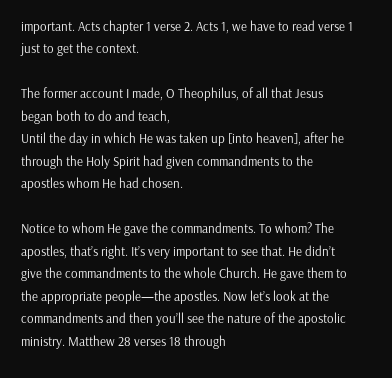important. Acts chapter 1 verse 2. Acts 1, we have to read verse 1 just to get the context.

The former account I made, O Theophilus, of all that Jesus began both to do and teach,
Until the day in which He was taken up [into heaven], after he through the Holy Spirit had given commandments to the apostles whom He had chosen.

Notice to whom He gave the commandments. To whom? The apostles, that’s right. It’s very important to see that. He didn’t give the commandments to the whole Church. He gave them to the appropriate people—the apostles. Now let’s look at the commandments and then you’ll see the nature of the apostolic ministry. Matthew 28 verses 18 through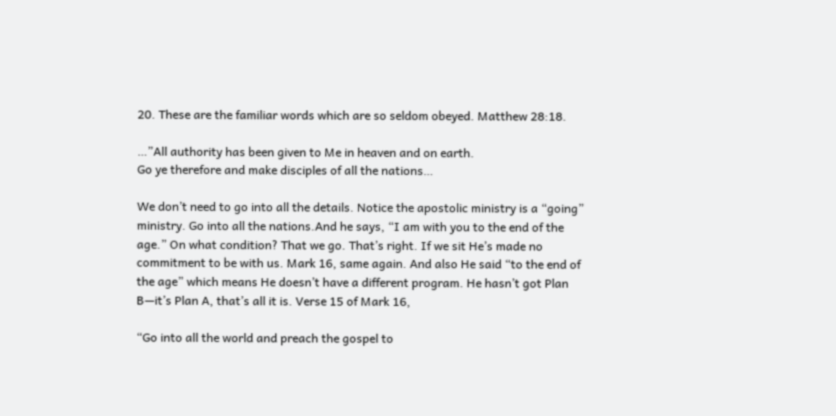20. These are the familiar words which are so seldom obeyed. Matthew 28:18.

…”All authority has been given to Me in heaven and on earth.
Go ye therefore and make disciples of all the nations…

We don’t need to go into all the details. Notice the apostolic ministry is a “going” ministry. Go into all the nations.And he says, “I am with you to the end of the age.” On what condition? That we go. That’s right. If we sit He’s made no commitment to be with us. Mark 16, same again. And also He said “to the end of the age” which means He doesn’t have a different program. He hasn’t got Plan B—it’s Plan A, that’s all it is. Verse 15 of Mark 16,

“Go into all the world and preach the gospel to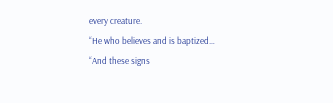every creature.
“He who believes and is baptized…
“And these signs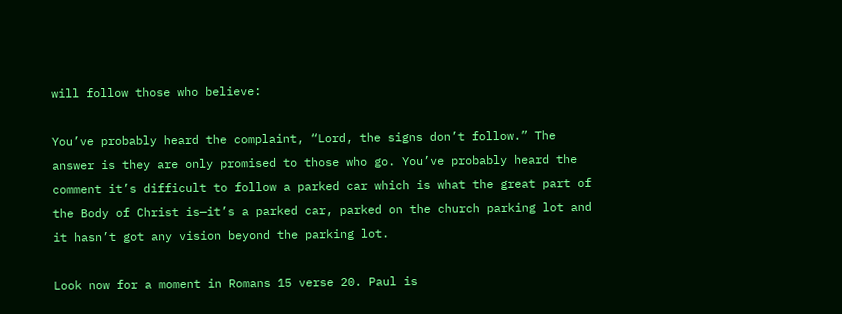will follow those who believe:

You’ve probably heard the complaint, “Lord, the signs don’t follow.” The answer is they are only promised to those who go. You’ve probably heard the comment it’s difficult to follow a parked car which is what the great part of the Body of Christ is—it’s a parked car, parked on the church parking lot and it hasn’t got any vision beyond the parking lot.

Look now for a moment in Romans 15 verse 20. Paul is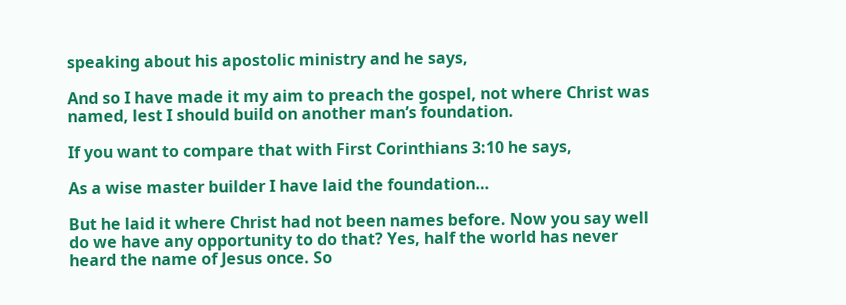speaking about his apostolic ministry and he says,

And so I have made it my aim to preach the gospel, not where Christ was named, lest I should build on another man’s foundation.

If you want to compare that with First Corinthians 3:10 he says,

As a wise master builder I have laid the foundation…

But he laid it where Christ had not been names before. Now you say well do we have any opportunity to do that? Yes, half the world has never heard the name of Jesus once. So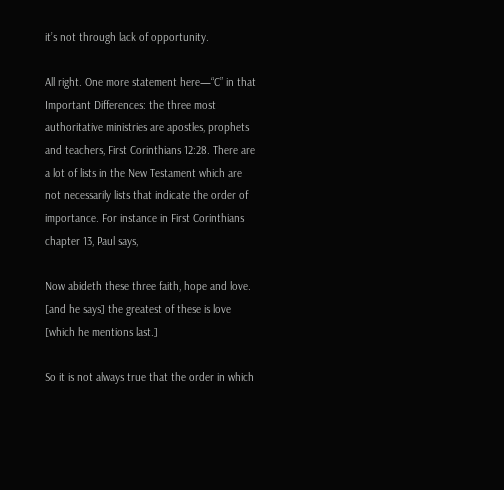it’s not through lack of opportunity.

All right. One more statement here—“C” in that Important Differences: the three most authoritative ministries are apostles, prophets and teachers, First Corinthians 12:28. There are a lot of lists in the New Testament which are not necessarily lists that indicate the order of importance. For instance in First Corinthians chapter 13, Paul says,

Now abideth these three faith, hope and love. [and he says] the greatest of these is love [which he mentions last.]

So it is not always true that the order in which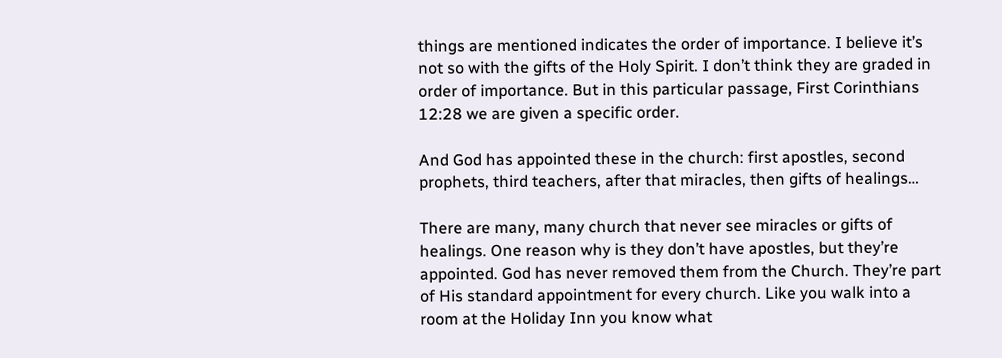things are mentioned indicates the order of importance. I believe it’s not so with the gifts of the Holy Spirit. I don’t think they are graded in order of importance. But in this particular passage, First Corinthians 12:28 we are given a specific order.

And God has appointed these in the church: first apostles, second prophets, third teachers, after that miracles, then gifts of healings…

There are many, many church that never see miracles or gifts of healings. One reason why is they don’t have apostles, but they’re appointed. God has never removed them from the Church. They’re part of His standard appointment for every church. Like you walk into a room at the Holiday Inn you know what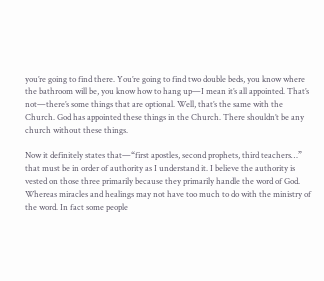you’re going to find there. You’re going to find two double beds, you know where the bathroom will be, you know how to hang up—I mean it’s all appointed. That’s not—there’s some things that are optional. Well, that’s the same with the Church. God has appointed these things in the Church. There shouldn’t be any church without these things.

Now it definitely states that—“first apostles, second prophets, third teachers…” that must be in order of authority as I understand it. I believe the authority is vested on those three primarily because they primarily handle the word of God. Whereas miracles and healings may not have too much to do with the ministry of the word. In fact some people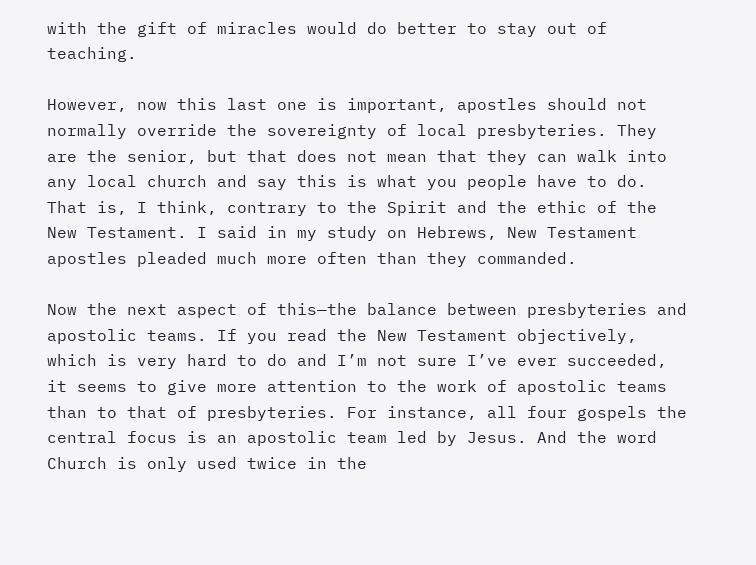with the gift of miracles would do better to stay out of teaching.

However, now this last one is important, apostles should not normally override the sovereignty of local presbyteries. They are the senior, but that does not mean that they can walk into any local church and say this is what you people have to do. That is, I think, contrary to the Spirit and the ethic of the New Testament. I said in my study on Hebrews, New Testament apostles pleaded much more often than they commanded.

Now the next aspect of this—the balance between presbyteries and apostolic teams. If you read the New Testament objectively, which is very hard to do and I’m not sure I’ve ever succeeded, it seems to give more attention to the work of apostolic teams than to that of presbyteries. For instance, all four gospels the central focus is an apostolic team led by Jesus. And the word Church is only used twice in the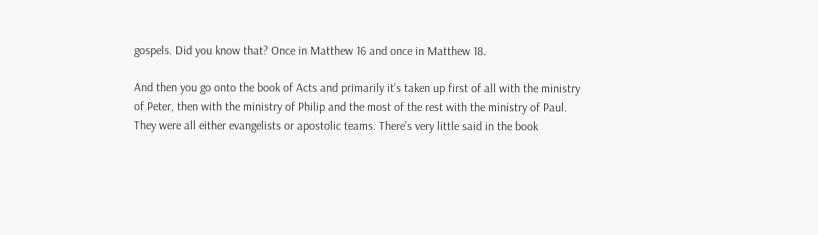gospels. Did you know that? Once in Matthew 16 and once in Matthew 18.

And then you go onto the book of Acts and primarily it’s taken up first of all with the ministry of Peter, then with the ministry of Philip and the most of the rest with the ministry of Paul. They were all either evangelists or apostolic teams. There’s very little said in the book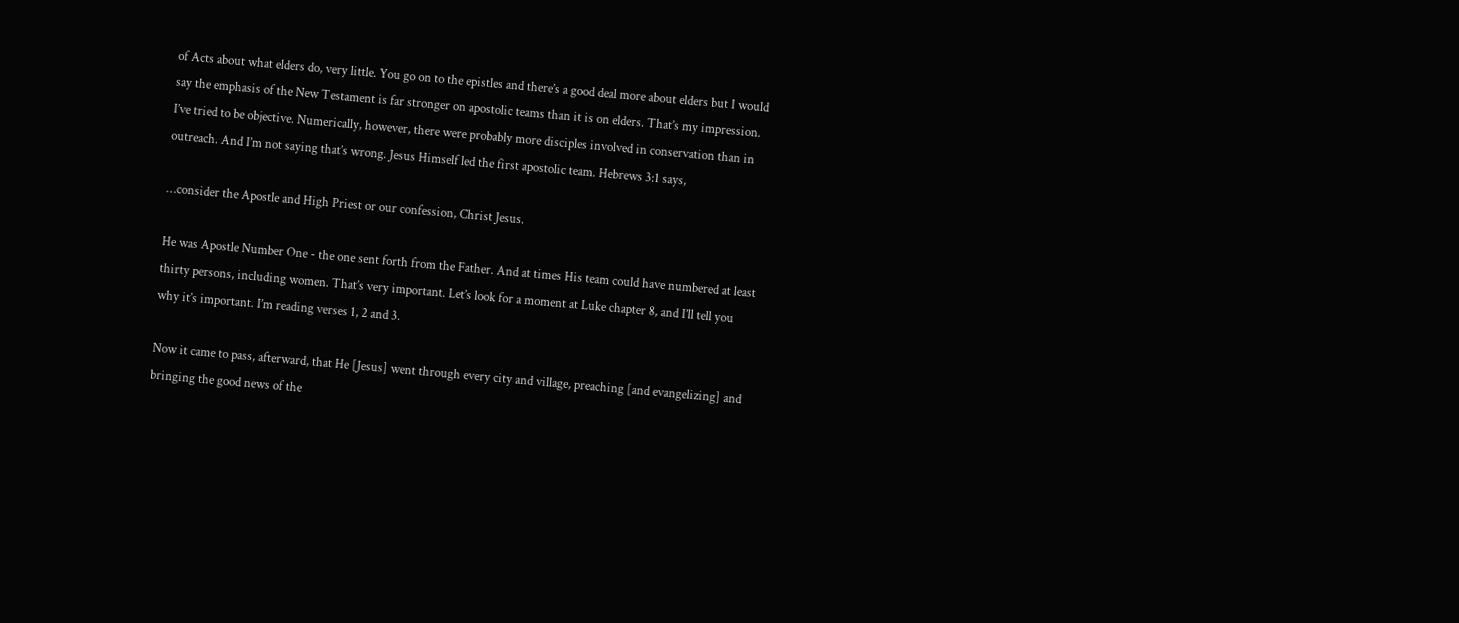of Acts about what elders do, very little. You go on to the epistles and there’s a good deal more about elders but I would say the emphasis of the New Testament is far stronger on apostolic teams than it is on elders. That’s my impression. I’ve tried to be objective. Numerically, however, there were probably more disciples involved in conservation than in outreach. And I’m not saying that’s wrong. Jesus Himself led the first apostolic team. Hebrews 3:1 says,

…consider the Apostle and High Priest or our confession, Christ Jesus.

He was Apostle Number One - the one sent forth from the Father. And at times His team could have numbered at least thirty persons, including women. That’s very important. Let’s look for a moment at Luke chapter 8, and I’ll tell you why it’s important. I’m reading verses 1, 2 and 3.

Now it came to pass, afterward, that He [Jesus] went through every city and village, preaching [and evangelizing] and bringing the good news of the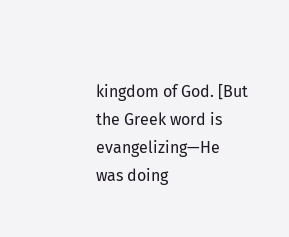kingdom of God. [But the Greek word is evangelizing—He was doing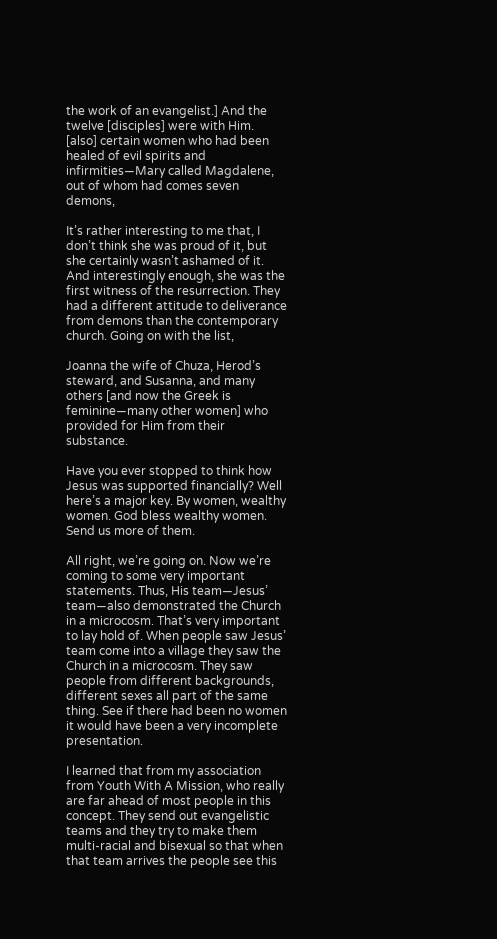the work of an evangelist.] And the twelve [disciples] were with Him.
[also] certain women who had been healed of evil spirits and infirmities—Mary called Magdalene, out of whom had comes seven demons,

It’s rather interesting to me that, I don’t think she was proud of it, but she certainly wasn’t ashamed of it. And interestingly enough, she was the first witness of the resurrection. They had a different attitude to deliverance from demons than the contemporary church. Going on with the list,

Joanna the wife of Chuza, Herod’s steward, and Susanna, and many others [and now the Greek is feminine—many other women] who provided for Him from their substance.

Have you ever stopped to think how Jesus was supported financially? Well here’s a major key. By women, wealthy women. God bless wealthy women. Send us more of them.

All right, we’re going on. Now we’re coming to some very important statements. Thus, His team—Jesus’ team—also demonstrated the Church in a microcosm. That’s very important to lay hold of. When people saw Jesus’ team come into a village they saw the Church in a microcosm. They saw people from different backgrounds, different sexes all part of the same thing. See if there had been no women it would have been a very incomplete presentation.

I learned that from my association from Youth With A Mission, who really are far ahead of most people in this concept. They send out evangelistic teams and they try to make them multi-racial and bisexual so that when that team arrives the people see this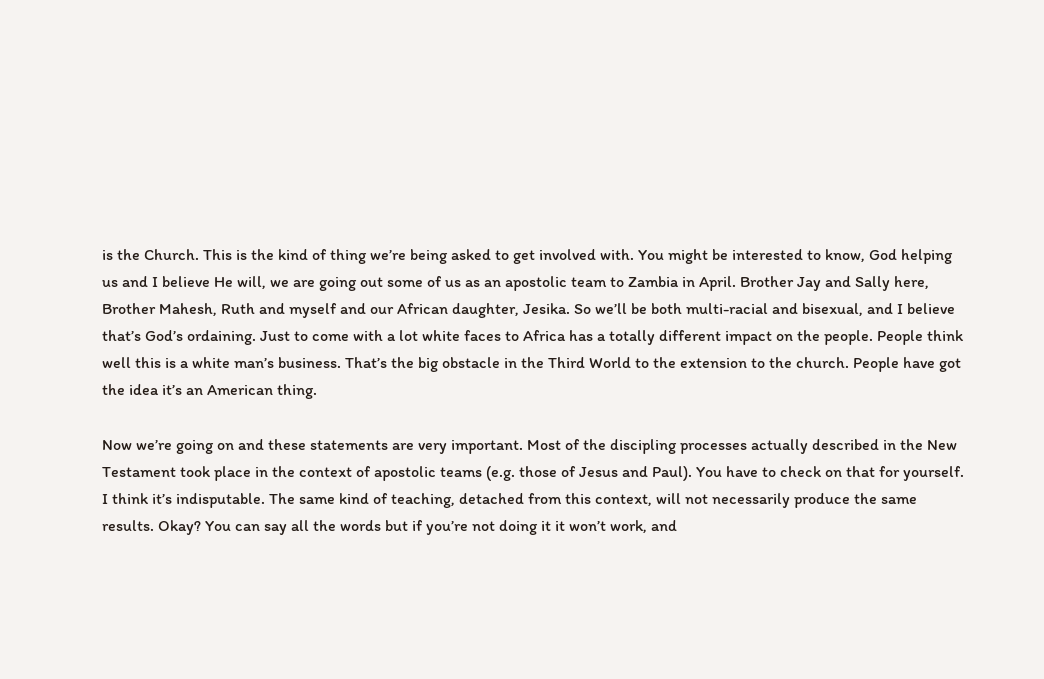is the Church. This is the kind of thing we’re being asked to get involved with. You might be interested to know, God helping us and I believe He will, we are going out some of us as an apostolic team to Zambia in April. Brother Jay and Sally here, Brother Mahesh, Ruth and myself and our African daughter, Jesika. So we’ll be both multi-racial and bisexual, and I believe that’s God’s ordaining. Just to come with a lot white faces to Africa has a totally different impact on the people. People think well this is a white man’s business. That’s the big obstacle in the Third World to the extension to the church. People have got the idea it’s an American thing.

Now we’re going on and these statements are very important. Most of the discipling processes actually described in the New Testament took place in the context of apostolic teams (e.g. those of Jesus and Paul). You have to check on that for yourself. I think it’s indisputable. The same kind of teaching, detached from this context, will not necessarily produce the same results. Okay? You can say all the words but if you’re not doing it it won’t work, and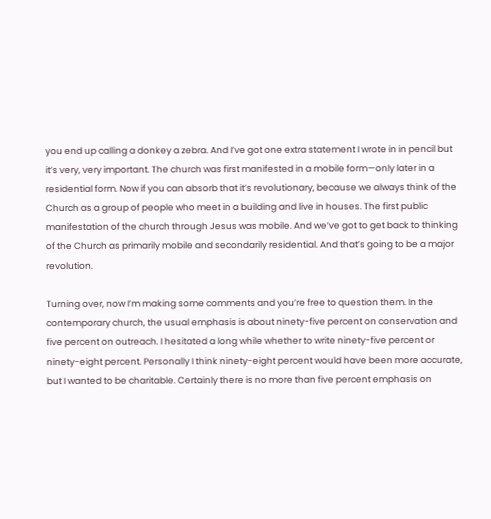you end up calling a donkey a zebra. And I’ve got one extra statement I wrote in in pencil but it’s very, very important. The church was first manifested in a mobile form—only later in a residential form. Now if you can absorb that it’s revolutionary, because we always think of the Church as a group of people who meet in a building and live in houses. The first public manifestation of the church through Jesus was mobile. And we’ve got to get back to thinking of the Church as primarily mobile and secondarily residential. And that’s going to be a major revolution.

Turning over, now I’m making some comments and you’re free to question them. In the contemporary church, the usual emphasis is about ninety-five percent on conservation and five percent on outreach. I hesitated a long while whether to write ninety-five percent or ninety-eight percent. Personally I think ninety-eight percent would have been more accurate, but I wanted to be charitable. Certainly there is no more than five percent emphasis on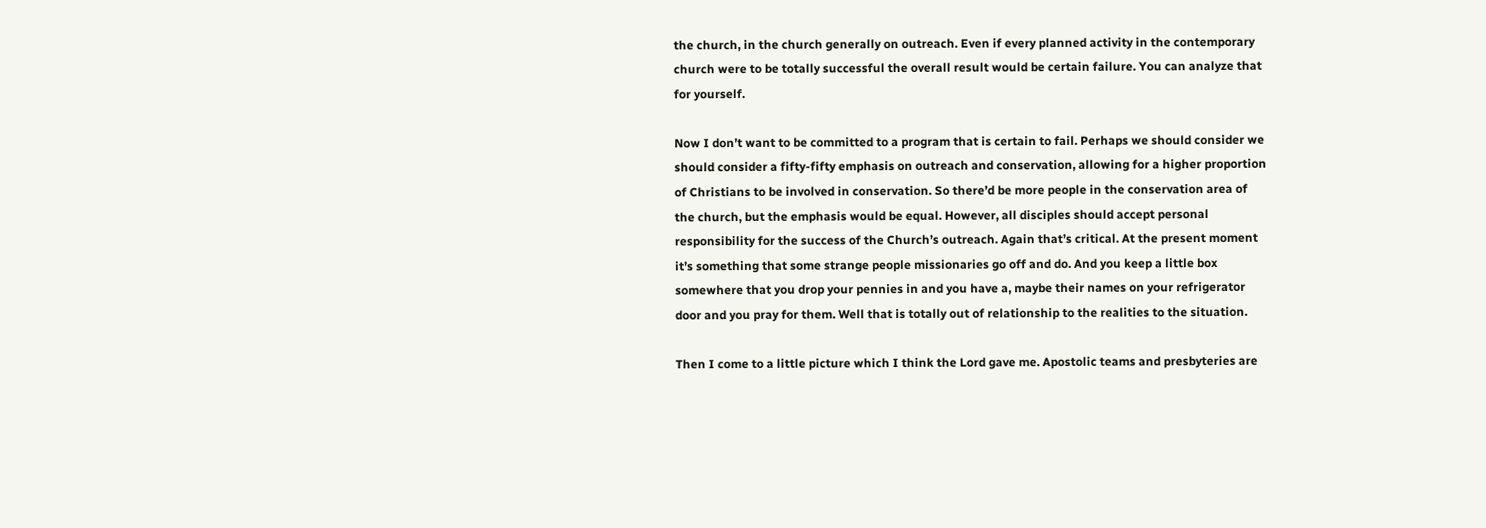the church, in the church generally on outreach. Even if every planned activity in the contemporary church were to be totally successful the overall result would be certain failure. You can analyze that for yourself.

Now I don’t want to be committed to a program that is certain to fail. Perhaps we should consider we should consider a fifty-fifty emphasis on outreach and conservation, allowing for a higher proportion of Christians to be involved in conservation. So there’d be more people in the conservation area of the church, but the emphasis would be equal. However, all disciples should accept personal responsibility for the success of the Church’s outreach. Again that’s critical. At the present moment it’s something that some strange people missionaries go off and do. And you keep a little box somewhere that you drop your pennies in and you have a, maybe their names on your refrigerator door and you pray for them. Well that is totally out of relationship to the realities to the situation.

Then I come to a little picture which I think the Lord gave me. Apostolic teams and presbyteries are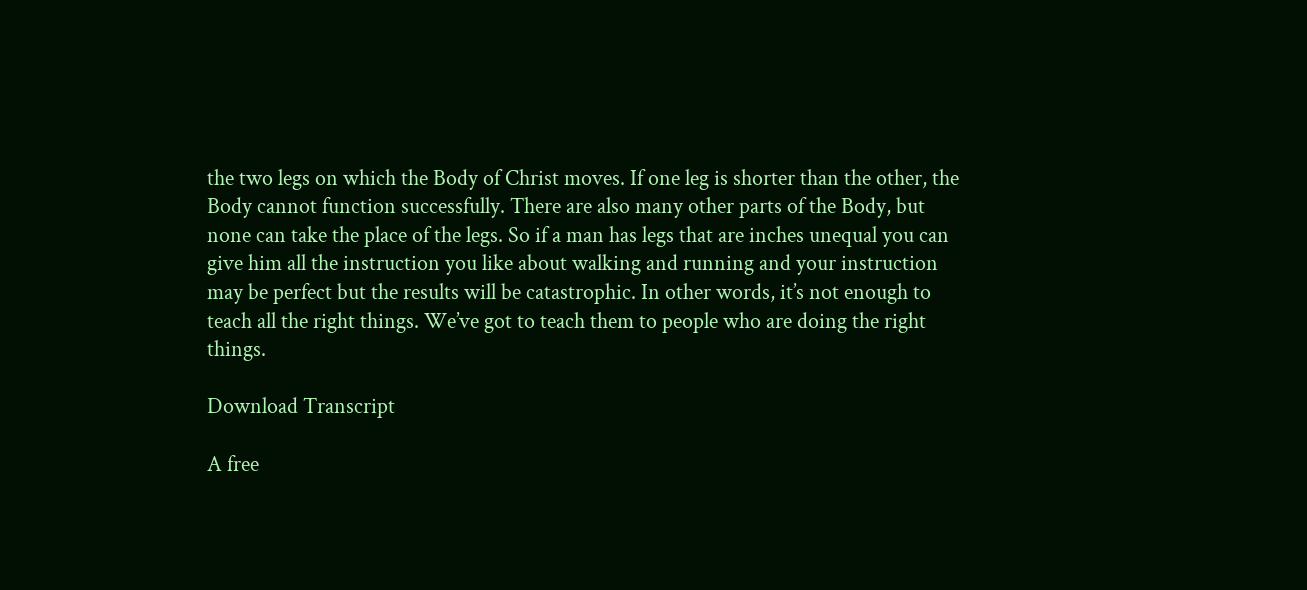the two legs on which the Body of Christ moves. If one leg is shorter than the other, the Body cannot function successfully. There are also many other parts of the Body, but none can take the place of the legs. So if a man has legs that are inches unequal you can give him all the instruction you like about walking and running and your instruction may be perfect but the results will be catastrophic. In other words, it’s not enough to teach all the right things. We’ve got to teach them to people who are doing the right things.

Download Transcript

A free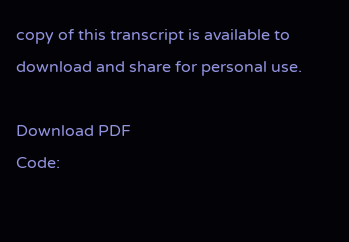copy of this transcript is available to download and share for personal use.

Download PDF
Code: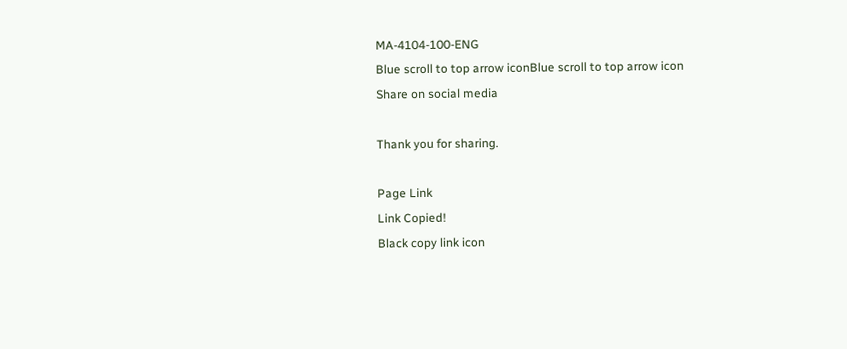MA-4104-100-ENG
Blue scroll to top arrow iconBlue scroll to top arrow icon
Share on social media

Thank you for sharing.

Page Link
Link Copied!
Black copy link icon